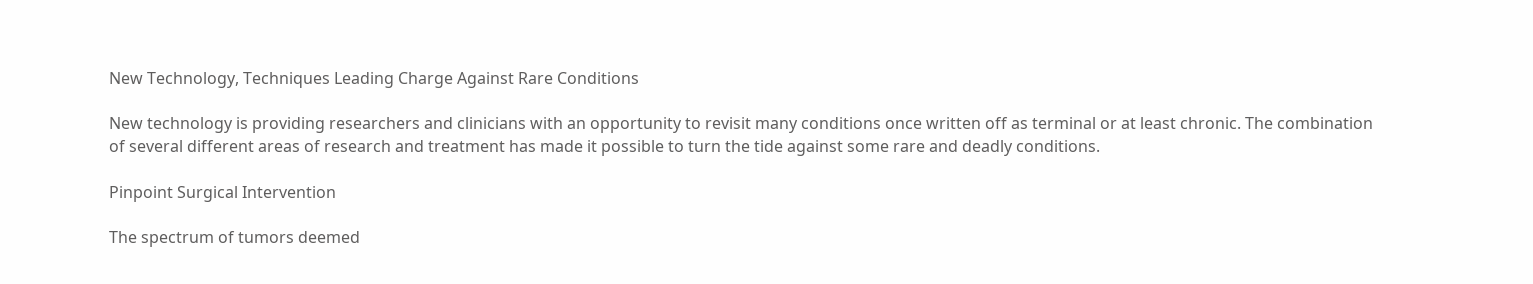New Technology, Techniques Leading Charge Against Rare Conditions

New technology is providing researchers and clinicians with an opportunity to revisit many conditions once written off as terminal or at least chronic. The combination of several different areas of research and treatment has made it possible to turn the tide against some rare and deadly conditions.

Pinpoint Surgical Intervention

The spectrum of tumors deemed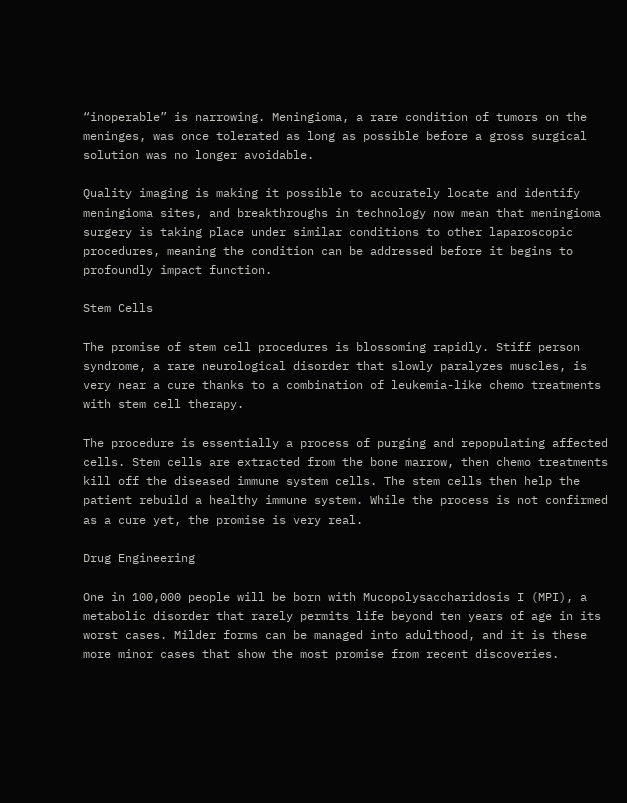“inoperable” is narrowing. Meningioma, a rare condition of tumors on the meninges, was once tolerated as long as possible before a gross surgical solution was no longer avoidable.

Quality imaging is making it possible to accurately locate and identify meningioma sites, and breakthroughs in technology now mean that meningioma surgery is taking place under similar conditions to other laparoscopic procedures, meaning the condition can be addressed before it begins to profoundly impact function.

Stem Cells

The promise of stem cell procedures is blossoming rapidly. Stiff person syndrome, a rare neurological disorder that slowly paralyzes muscles, is very near a cure thanks to a combination of leukemia-like chemo treatments with stem cell therapy.

The procedure is essentially a process of purging and repopulating affected cells. Stem cells are extracted from the bone marrow, then chemo treatments kill off the diseased immune system cells. The stem cells then help the patient rebuild a healthy immune system. While the process is not confirmed as a cure yet, the promise is very real.

Drug Engineering

One in 100,000 people will be born with Mucopolysaccharidosis I (MPI), a metabolic disorder that rarely permits life beyond ten years of age in its worst cases. Milder forms can be managed into adulthood, and it is these more minor cases that show the most promise from recent discoveries.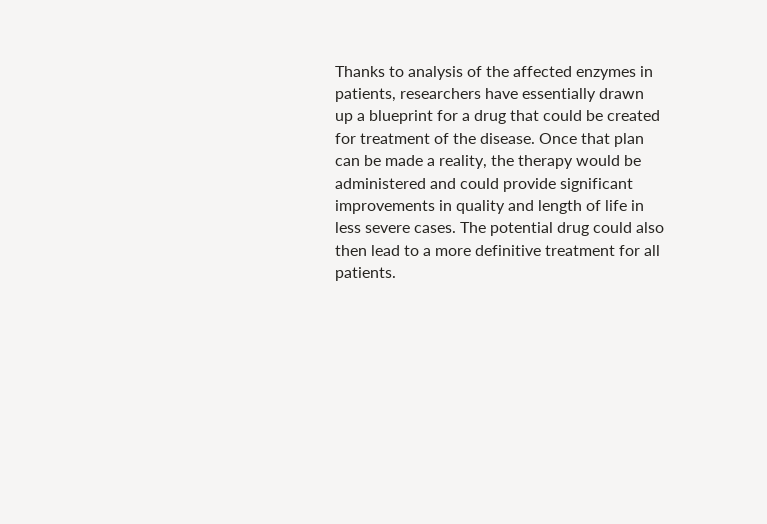Thanks to analysis of the affected enzymes in patients, researchers have essentially drawn up a blueprint for a drug that could be created for treatment of the disease. Once that plan can be made a reality, the therapy would be administered and could provide significant improvements in quality and length of life in less severe cases. The potential drug could also then lead to a more definitive treatment for all patients.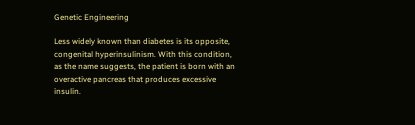Genetic Engineering

Less widely known than diabetes is its opposite, congenital hyperinsulinism. With this condition, as the name suggests, the patient is born with an overactive pancreas that produces excessive insulin.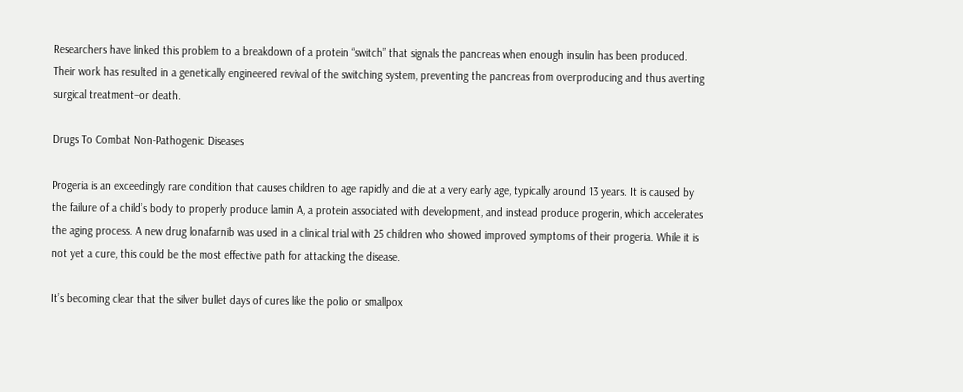Researchers have linked this problem to a breakdown of a protein “switch” that signals the pancreas when enough insulin has been produced. Their work has resulted in a genetically engineered revival of the switching system, preventing the pancreas from overproducing and thus averting surgical treatment–or death.

Drugs To Combat Non-Pathogenic Diseases

Progeria is an exceedingly rare condition that causes children to age rapidly and die at a very early age, typically around 13 years. It is caused by the failure of a child’s body to properly produce lamin A, a protein associated with development, and instead produce progerin, which accelerates the aging process. A new drug lonafarnib was used in a clinical trial with 25 children who showed improved symptoms of their progeria. While it is not yet a cure, this could be the most effective path for attacking the disease.

It’s becoming clear that the silver bullet days of cures like the polio or smallpox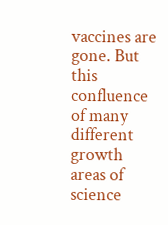vaccines are gone. But this confluence of many different growth areas of science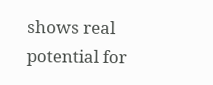shows real potential for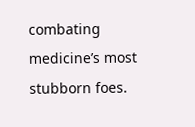combating medicine’s most stubborn foes.